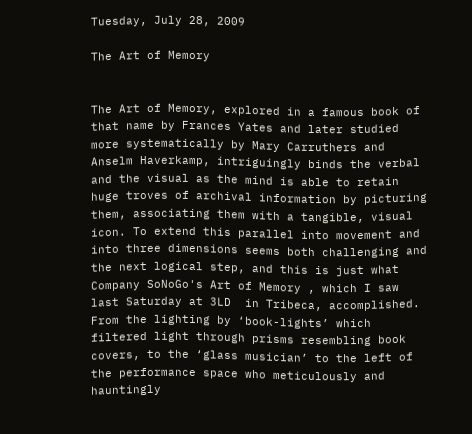Tuesday, July 28, 2009

The Art of Memory


The Art of Memory, explored in a famous book of that name by Frances Yates and later studied more systematically by Mary Carruthers and Anselm Haverkamp, intriguingly binds the verbal and the visual as the mind is able to retain huge troves of archival information by picturing them, associating them with a tangible, visual icon. To extend this parallel into movement and into three dimensions seems both challenging and the next logical step, and this is just what Company SoNoGo's Art of Memory , which I saw last Saturday at 3LD  in Tribeca, accomplished. From the lighting by ‘book-lights’ which filtered light through prisms resembling book covers, to the ‘glass musician’ to the left of the performance space who meticulously and hauntingly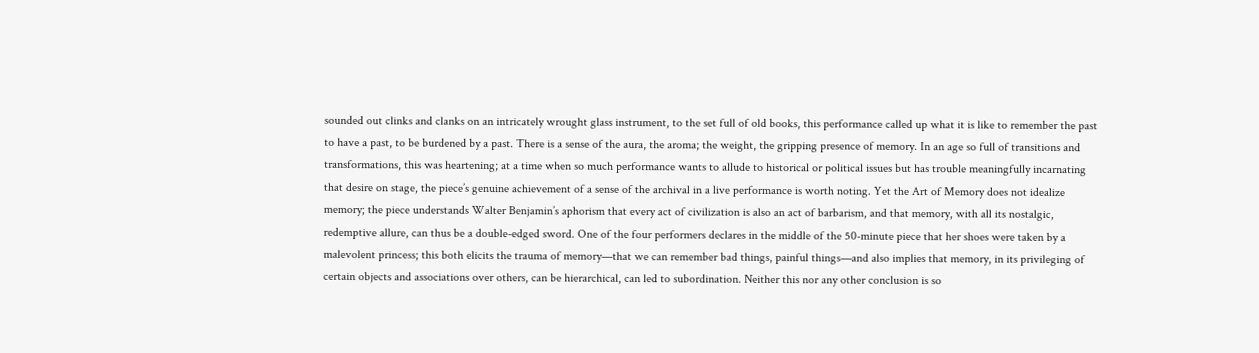sounded out clinks and clanks on an intricately wrought glass instrument, to the set full of old books, this performance called up what it is like to remember the past to have a past, to be burdened by a past. There is a sense of the aura, the aroma; the weight, the gripping presence of memory. In an age so full of transitions and transformations, this was heartening; at a time when so much performance wants to allude to historical or political issues but has trouble meaningfully incarnating that desire on stage, the piece’s genuine achievement of a sense of the archival in a live performance is worth noting. Yet the Art of Memory does not idealize memory; the piece understands Walter Benjamin’s aphorism that every act of civilization is also an act of barbarism, and that memory, with all its nostalgic, redemptive allure, can thus be a double-edged sword. One of the four performers declares in the middle of the 50-minute piece that her shoes were taken by a malevolent princess; this both elicits the trauma of memory—that we can remember bad things, painful things—and also implies that memory, in its privileging of certain objects and associations over others, can be hierarchical, can led to subordination. Neither this nor any other conclusion is so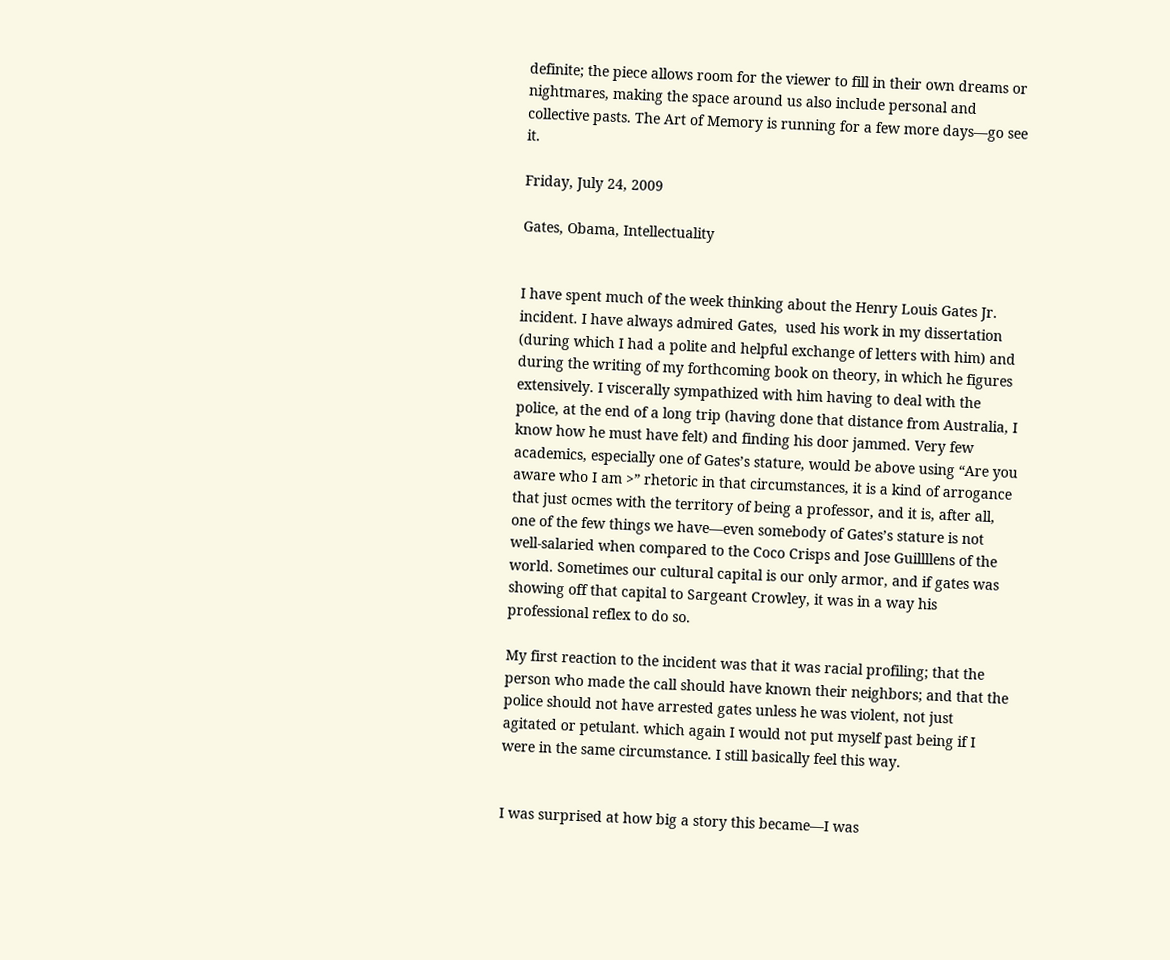definite; the piece allows room for the viewer to fill in their own dreams or nightmares, making the space around us also include personal and collective pasts. The Art of Memory is running for a few more days—go see it.

Friday, July 24, 2009

Gates, Obama, Intellectuality


I have spent much of the week thinking about the Henry Louis Gates Jr. incident. I have always admired Gates,  used his work in my dissertation (during which I had a polite and helpful exchange of letters with him) and during the writing of my forthcoming book on theory, in which he figures extensively. I viscerally sympathized with him having to deal with the police, at the end of a long trip (having done that distance from Australia, I know how he must have felt) and finding his door jammed. Very few academics, especially one of Gates’s stature, would be above using “Are you aware who I am >” rhetoric in that circumstances, it is a kind of arrogance that just ocmes with the territory of being a professor, and it is, after all, one of the few things we have—even somebody of Gates’s stature is not well-salaried when compared to the Coco Crisps and Jose Guillllens of the world. Sometimes our cultural capital is our only armor, and if gates was showing off that capital to Sargeant Crowley, it was in a way his professional reflex to do so.

My first reaction to the incident was that it was racial profiling; that the person who made the call should have known their neighbors; and that the police should not have arrested gates unless he was violent, not just agitated or petulant. which again I would not put myself past being if I were in the same circumstance. I still basically feel this way.


I was surprised at how big a story this became—I was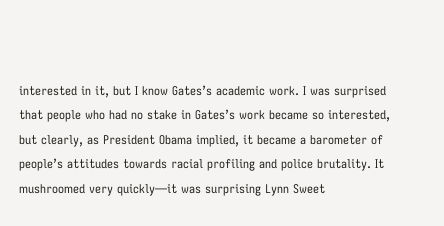interested in it, but I know Gates’s academic work. I was surprised that people who had no stake in Gates’s work became so interested, but clearly, as President Obama implied, it became a barometer of people’s attitudes towards racial profiling and police brutality. It mushroomed very quickly—it was surprising Lynn Sweet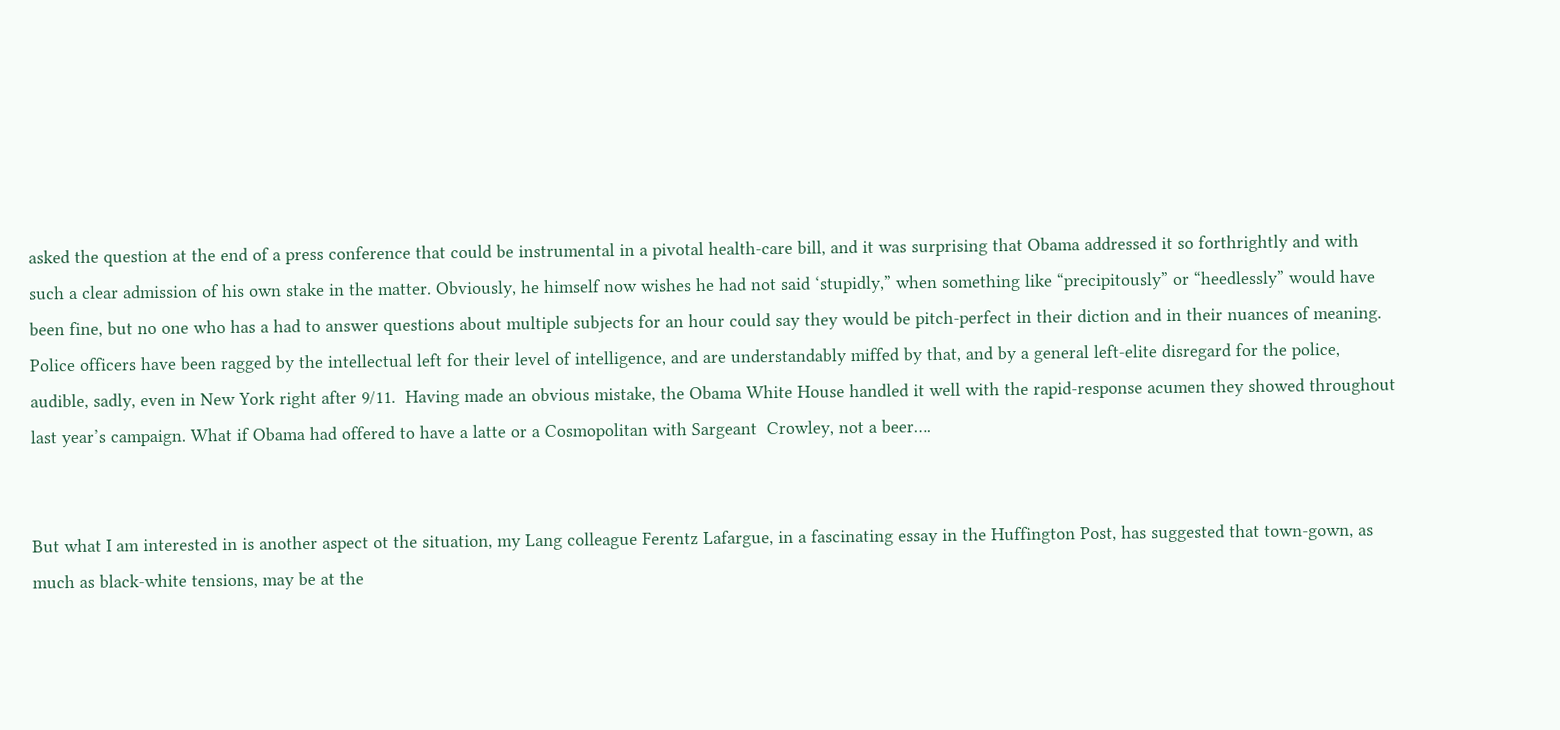asked the question at the end of a press conference that could be instrumental in a pivotal health-care bill, and it was surprising that Obama addressed it so forthrightly and with such a clear admission of his own stake in the matter. Obviously, he himself now wishes he had not said ‘stupidly,” when something like “precipitously” or “heedlessly” would have been fine, but no one who has a had to answer questions about multiple subjects for an hour could say they would be pitch-perfect in their diction and in their nuances of meaning. Police officers have been ragged by the intellectual left for their level of intelligence, and are understandably miffed by that, and by a general left-elite disregard for the police, audible, sadly, even in New York right after 9/11.  Having made an obvious mistake, the Obama White House handled it well with the rapid-response acumen they showed throughout last year’s campaign. What if Obama had offered to have a latte or a Cosmopolitan with Sargeant  Crowley, not a beer….


But what I am interested in is another aspect ot the situation, my Lang colleague Ferentz Lafargue, in a fascinating essay in the Huffington Post, has suggested that town-gown, as much as black-white tensions, may be at the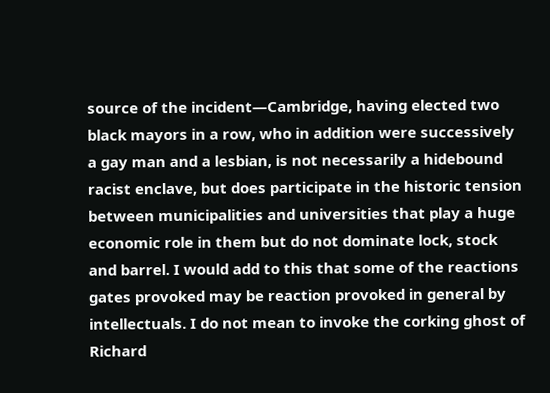source of the incident—Cambridge, having elected two black mayors in a row, who in addition were successively a gay man and a lesbian, is not necessarily a hidebound racist enclave, but does participate in the historic tension between municipalities and universities that play a huge economic role in them but do not dominate lock, stock and barrel. I would add to this that some of the reactions gates provoked may be reaction provoked in general by intellectuals. I do not mean to invoke the corking ghost of Richard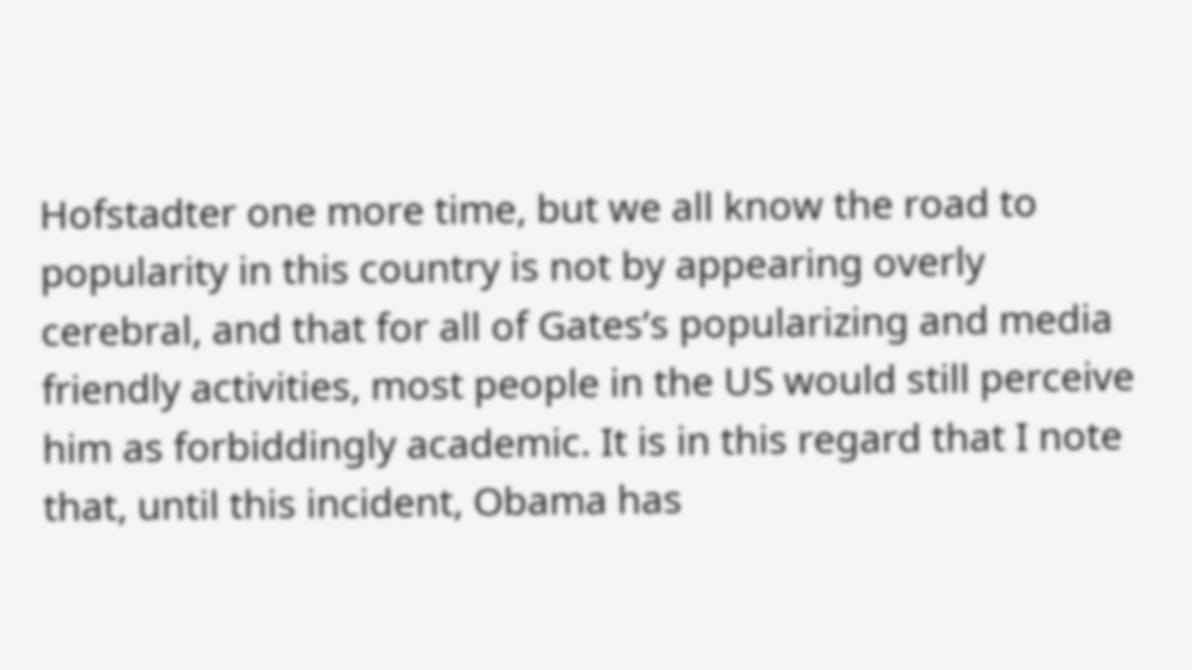Hofstadter one more time, but we all know the road to popularity in this country is not by appearing overly cerebral, and that for all of Gates’s popularizing and media friendly activities, most people in the US would still perceive him as forbiddingly academic. It is in this regard that I note that, until this incident, Obama has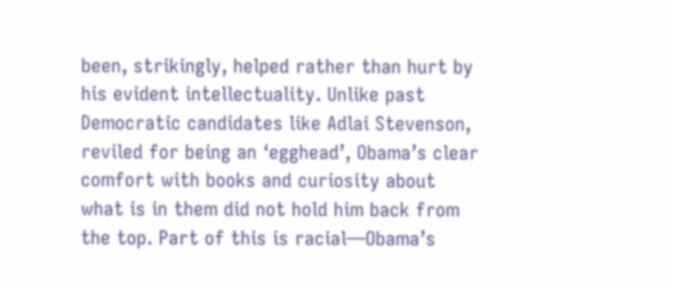been, strikingly, helped rather than hurt by his evident intellectuality. Unlike past Democratic candidates like Adlai Stevenson, reviled for being an ‘egghead’, Obama’s clear comfort with books and curiosity about what is in them did not hold him back from the top. Part of this is racial—Obama’s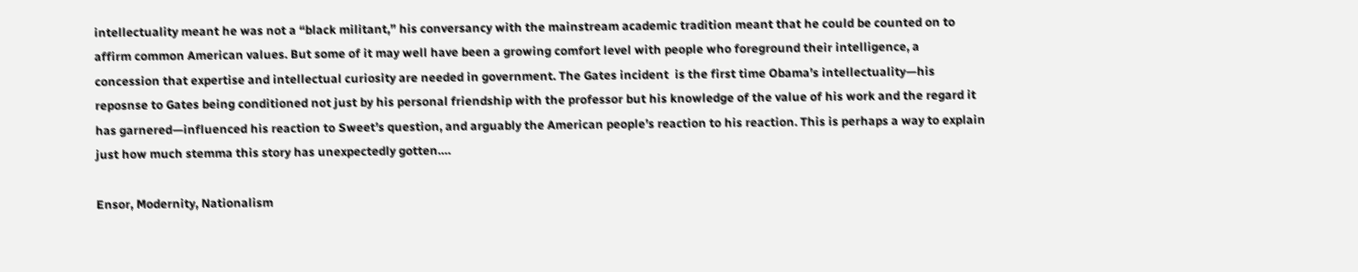intellectuality meant he was not a “black militant,” his conversancy with the mainstream academic tradition meant that he could be counted on to affirm common American values. But some of it may well have been a growing comfort level with people who foreground their intelligence, a concession that expertise and intellectual curiosity are needed in government. The Gates incident  is the first time Obama’s intellectuality—his reposnse to Gates being conditioned not just by his personal friendship with the professor but his knowledge of the value of his work and the regard it has garnered—influenced his reaction to Sweet’s question, and arguably the American people’s reaction to his reaction. This is perhaps a way to explain just how much stemma this story has unexpectedly gotten….

Ensor, Modernity, Nationalism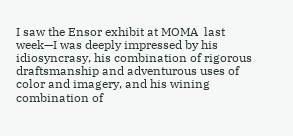I saw the Ensor exhibit at MOMA  last week—I was deeply impressed by his idiosyncrasy, his combination of rigorous draftsmanship and adventurous uses of color and imagery, and his wining combination of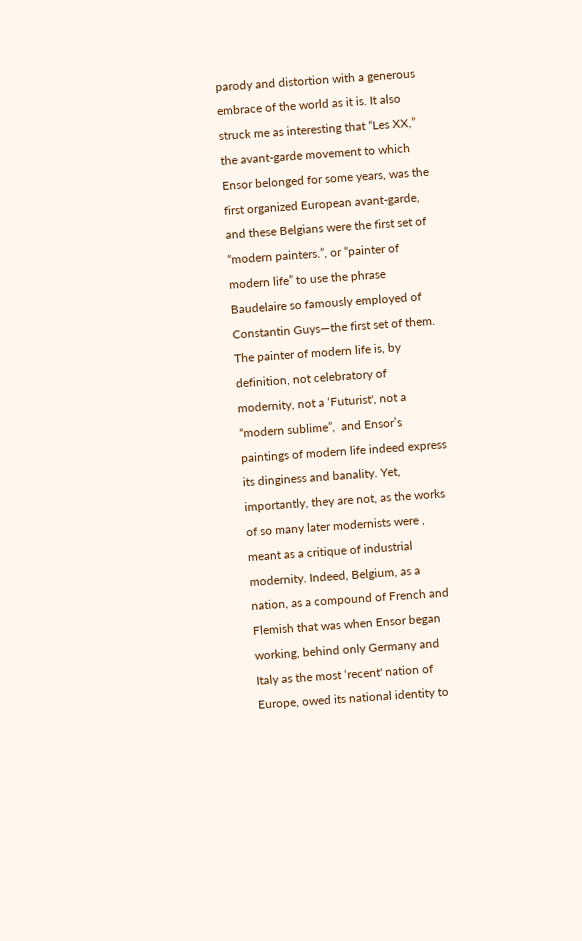parody and distortion with a generous embrace of the world as it is. It also struck me as interesting that “Les XX,” the avant-garde movement to which Ensor belonged for some years, was the first organized European avant-garde, and these Belgians were the first set of “modern painters.”, or “painter of modern life” to use the phrase Baudelaire so famously employed of Constantin Guys—the first set of them. The painter of modern life is, by definition, not celebratory of modernity, not a ‘Futurist', not a “modern sublime”,  and Ensor’s paintings of modern life indeed express its dinginess and banality. Yet, importantly, they are not, as the works of so many later modernists were , meant as a critique of industrial modernity. Indeed, Belgium, as a nation, as a compound of French and Flemish that was when Ensor began working, behind only Germany and Italy as the most ‘recent' nation of Europe, owed its national identity to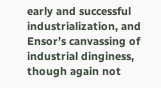early and successful industrialization, and Ensor’s canvassing of industrial dinginess, though again not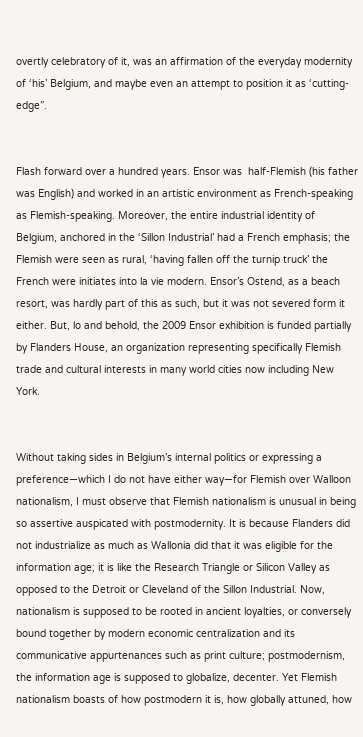overtly celebratory of it, was an affirmation of the everyday modernity of ‘his’ Belgium, and maybe even an attempt to position it as ‘cutting-edge”.


Flash forward over a hundred years. Ensor was  half-Flemish (his father was English) and worked in an artistic environment as French-speaking as Flemish-speaking. Moreover, the entire industrial identity of Belgium, anchored in the ‘Sillon Industrial’ had a French emphasis; the Flemish were seen as rural, ‘having fallen off the turnip truck’ the French were initiates into la vie modern. Ensor’s Ostend, as a beach resort, was hardly part of this as such, but it was not severed form it either. But, lo and behold, the 2009 Ensor exhibition is funded partially by Flanders House, an organization representing specifically Flemish trade and cultural interests in many world cities now including New York.


Without taking sides in Belgium’s internal politics or expressing a preference—which I do not have either way—for Flemish over Walloon nationalism, I must observe that Flemish nationalism is unusual in being so assertive auspicated with postmodernity. It is because Flanders did not industrialize as much as Wallonia did that it was eligible for the information age; it is like the Research Triangle or Silicon Valley as opposed to the Detroit or Cleveland of the Sillon Industrial. Now, nationalism is supposed to be rooted in ancient loyalties, or conversely bound together by modern economic centralization and its communicative appurtenances such as print culture; postmodernism, the information age is supposed to globalize, decenter. Yet Flemish nationalism boasts of how postmodern it is, how globally attuned, how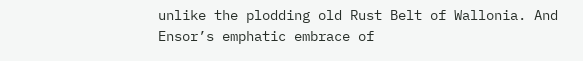unlike the plodding old Rust Belt of Wallonia. And Ensor’s emphatic embrace of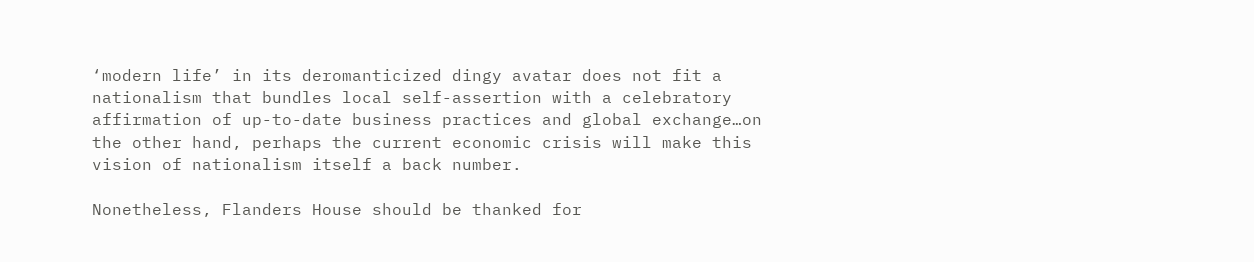‘modern life’ in its deromanticized dingy avatar does not fit a nationalism that bundles local self-assertion with a celebratory affirmation of up-to-date business practices and global exchange…on the other hand, perhaps the current economic crisis will make this vision of nationalism itself a back number.

Nonetheless, Flanders House should be thanked for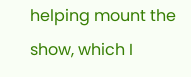helping mount the show, which I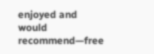enjoyed and would recommend—free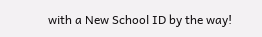with a New School ID by the way!